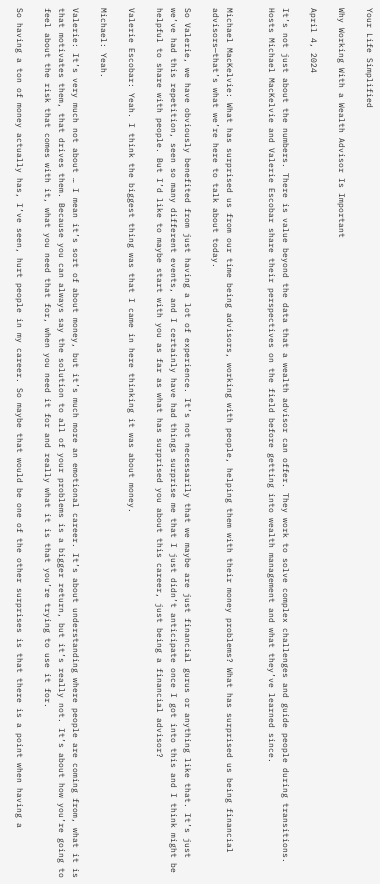Your Life Simplified

Why Working With a Wealth Advisor Is Important

April 4, 2024

It’s not just about the numbers. There is value beyond the data that a wealth advisor can offer. They work to solve complex challenges and guide people during transitions. Hosts Michael MacKelvie and Valerie Escobar share their perspectives on the field before getting into wealth management and what they’ve learned since.


Michael MacKelvie: What has surprised us from our time being advisors, working with people, helping them with their money problems? What has surprised us being financial advisors—that’s what we’re here to talk about today.

So Valerie, we have obviously benefited from just having a lot of experience. It’s not necessarily that we maybe are just financial gurus or anything like that. It’s just we’ve had this repetition, seen so many different events, and I certainly have had things surprise me that I just didn’t anticipate once I got into this and I think might be helpful to share with people. But I’d like to maybe start with you as far as what has surprised you about this career, just being a financial advisor?

Valerie Escobar: Yeah. I think the biggest thing was that I came in here thinking it was about money.

Michael: Yeah.

Valerie: It’s very much not about … I mean it’s sort of about money, but it’s much more an emotional career. It’s about understanding where people are coming from, what it is that motivates them, that drives them. Because you can always say the solution to all of your problems is a bigger return, but it’s really not. It’s about how you’re going to feel about the risk that comes with it, what you need that for, when you need it for and really what it is that you’re trying to use it for.

So having a ton of money actually has, I’ve seen, hurt people in my career. So maybe that would be one of the other surprises is that there is a point when having a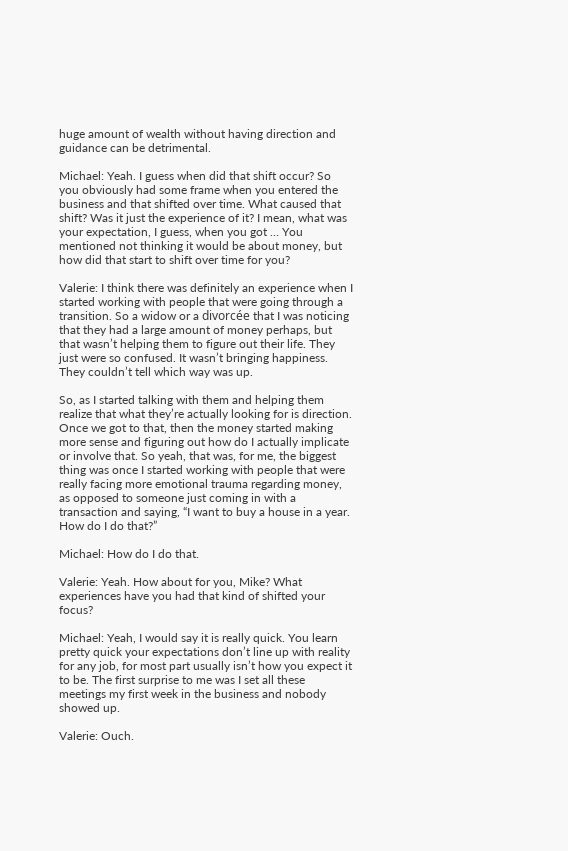huge amount of wealth without having direction and guidance can be detrimental.

Michael: Yeah. I guess when did that shift occur? So you obviously had some frame when you entered the business and that shifted over time. What caused that shift? Was it just the experience of it? I mean, what was your expectation, I guess, when you got … You mentioned not thinking it would be about money, but how did that start to shift over time for you?

Valerie: I think there was definitely an experience when I started working with people that were going through a transition. So a widow or a divorcée that I was noticing that they had a large amount of money perhaps, but that wasn’t helping them to figure out their life. They just were so confused. It wasn’t bringing happiness. They couldn’t tell which way was up.

So, as I started talking with them and helping them realize that what they’re actually looking for is direction. Once we got to that, then the money started making more sense and figuring out how do I actually implicate or involve that. So yeah, that was, for me, the biggest thing was once I started working with people that were really facing more emotional trauma regarding money, as opposed to someone just coming in with a transaction and saying, “I want to buy a house in a year. How do I do that?”

Michael: How do I do that.

Valerie: Yeah. How about for you, Mike? What experiences have you had that kind of shifted your focus?

Michael: Yeah, I would say it is really quick. You learn pretty quick your expectations don’t line up with reality for any job, for most part usually isn’t how you expect it to be. The first surprise to me was I set all these meetings my first week in the business and nobody showed up.

Valerie: Ouch.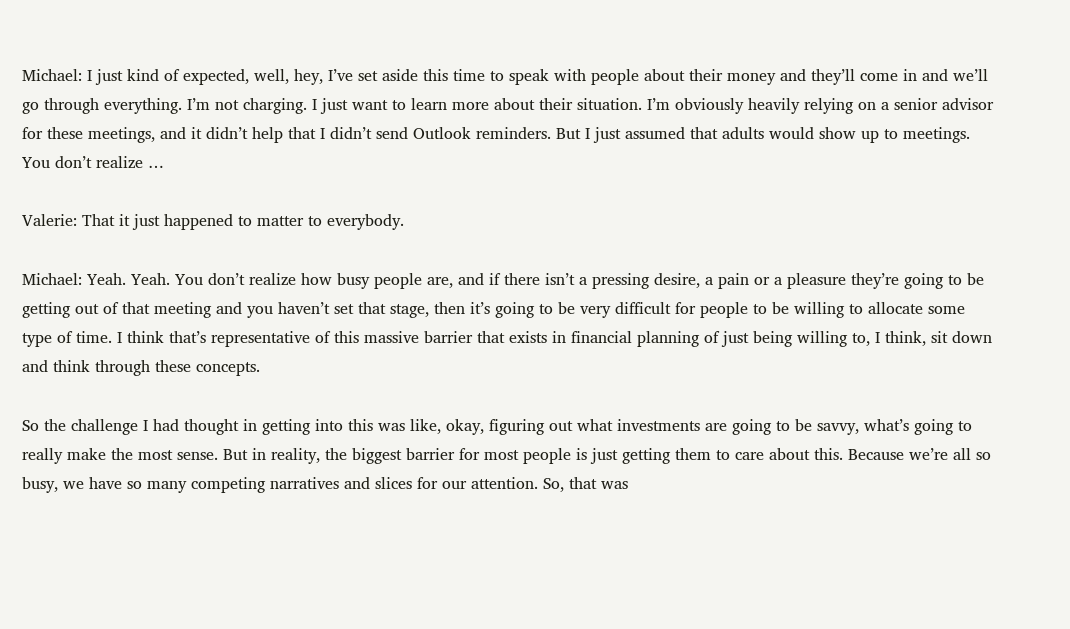Michael: I just kind of expected, well, hey, I’ve set aside this time to speak with people about their money and they’ll come in and we’ll go through everything. I’m not charging. I just want to learn more about their situation. I’m obviously heavily relying on a senior advisor for these meetings, and it didn’t help that I didn’t send Outlook reminders. But I just assumed that adults would show up to meetings. You don’t realize …

Valerie: That it just happened to matter to everybody.

Michael: Yeah. Yeah. You don’t realize how busy people are, and if there isn’t a pressing desire, a pain or a pleasure they’re going to be getting out of that meeting and you haven’t set that stage, then it’s going to be very difficult for people to be willing to allocate some type of time. I think that’s representative of this massive barrier that exists in financial planning of just being willing to, I think, sit down and think through these concepts.

So the challenge I had thought in getting into this was like, okay, figuring out what investments are going to be savvy, what’s going to really make the most sense. But in reality, the biggest barrier for most people is just getting them to care about this. Because we’re all so busy, we have so many competing narratives and slices for our attention. So, that was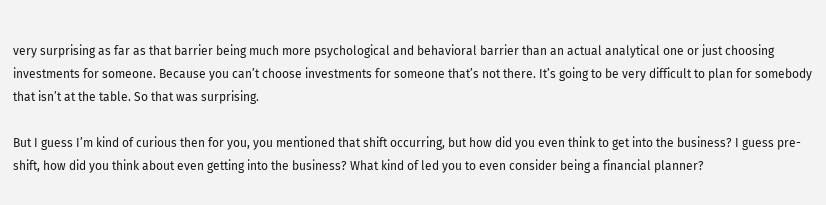very surprising as far as that barrier being much more psychological and behavioral barrier than an actual analytical one or just choosing investments for someone. Because you can’t choose investments for someone that’s not there. It’s going to be very difficult to plan for somebody that isn’t at the table. So that was surprising.

But I guess I’m kind of curious then for you, you mentioned that shift occurring, but how did you even think to get into the business? I guess pre-shift, how did you think about even getting into the business? What kind of led you to even consider being a financial planner?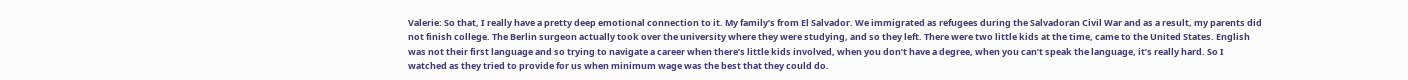Valerie: So that, I really have a pretty deep emotional connection to it. My family’s from El Salvador. We immigrated as refugees during the Salvadoran Civil War and as a result, my parents did not finish college. The Berlin surgeon actually took over the university where they were studying, and so they left. There were two little kids at the time, came to the United States. English was not their first language and so trying to navigate a career when there’s little kids involved, when you don’t have a degree, when you can’t speak the language, it’s really hard. So I watched as they tried to provide for us when minimum wage was the best that they could do.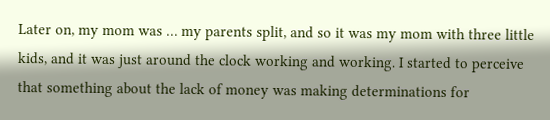Later on, my mom was … my parents split, and so it was my mom with three little kids, and it was just around the clock working and working. I started to perceive that something about the lack of money was making determinations for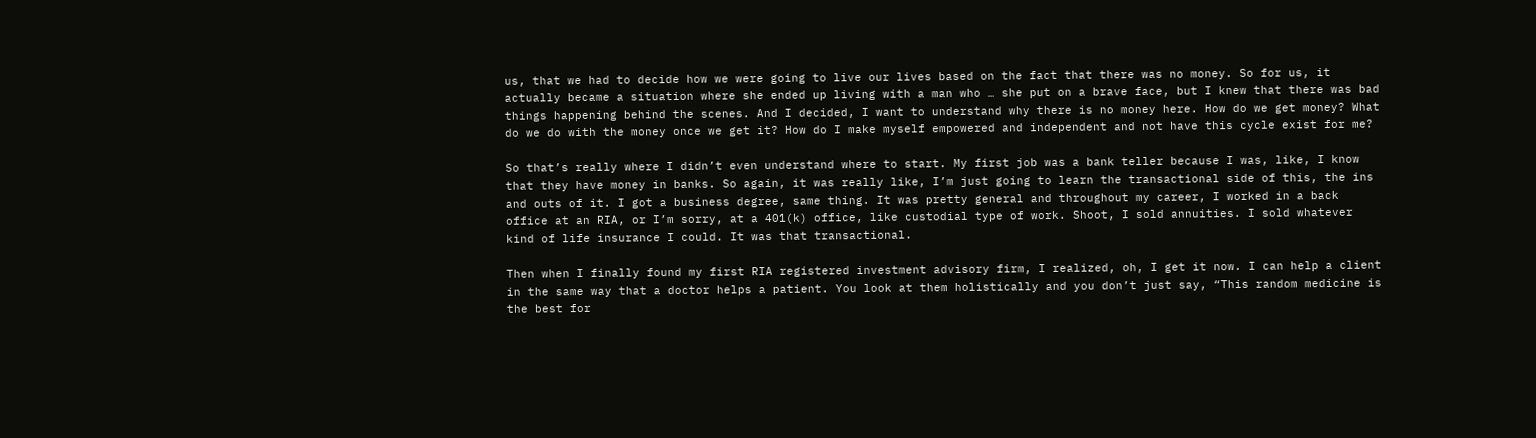us, that we had to decide how we were going to live our lives based on the fact that there was no money. So for us, it actually became a situation where she ended up living with a man who … she put on a brave face, but I knew that there was bad things happening behind the scenes. And I decided, I want to understand why there is no money here. How do we get money? What do we do with the money once we get it? How do I make myself empowered and independent and not have this cycle exist for me?

So that’s really where I didn’t even understand where to start. My first job was a bank teller because I was, like, I know that they have money in banks. So again, it was really like, I’m just going to learn the transactional side of this, the ins and outs of it. I got a business degree, same thing. It was pretty general and throughout my career, I worked in a back office at an RIA, or I’m sorry, at a 401(k) office, like custodial type of work. Shoot, I sold annuities. I sold whatever kind of life insurance I could. It was that transactional.

Then when I finally found my first RIA registered investment advisory firm, I realized, oh, I get it now. I can help a client in the same way that a doctor helps a patient. You look at them holistically and you don’t just say, “This random medicine is the best for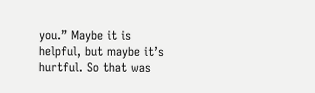you.” Maybe it is helpful, but maybe it’s hurtful. So that was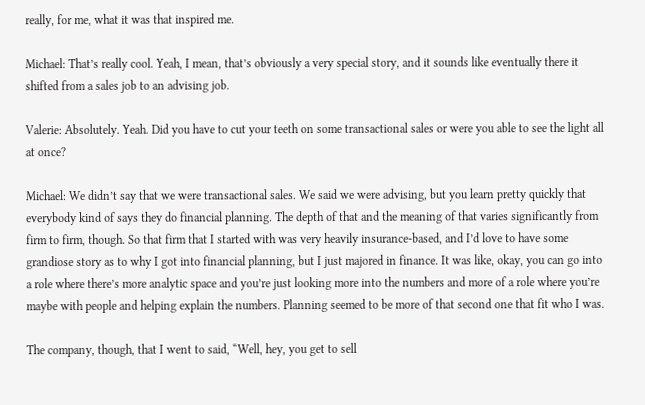really, for me, what it was that inspired me.

Michael: That’s really cool. Yeah, I mean, that’s obviously a very special story, and it sounds like eventually there it shifted from a sales job to an advising job.

Valerie: Absolutely. Yeah. Did you have to cut your teeth on some transactional sales or were you able to see the light all at once?

Michael: We didn’t say that we were transactional sales. We said we were advising, but you learn pretty quickly that everybody kind of says they do financial planning. The depth of that and the meaning of that varies significantly from firm to firm, though. So that firm that I started with was very heavily insurance-based, and I’d love to have some grandiose story as to why I got into financial planning, but I just majored in finance. It was like, okay, you can go into a role where there’s more analytic space and you’re just looking more into the numbers and more of a role where you’re maybe with people and helping explain the numbers. Planning seemed to be more of that second one that fit who I was.

The company, though, that I went to said, “Well, hey, you get to sell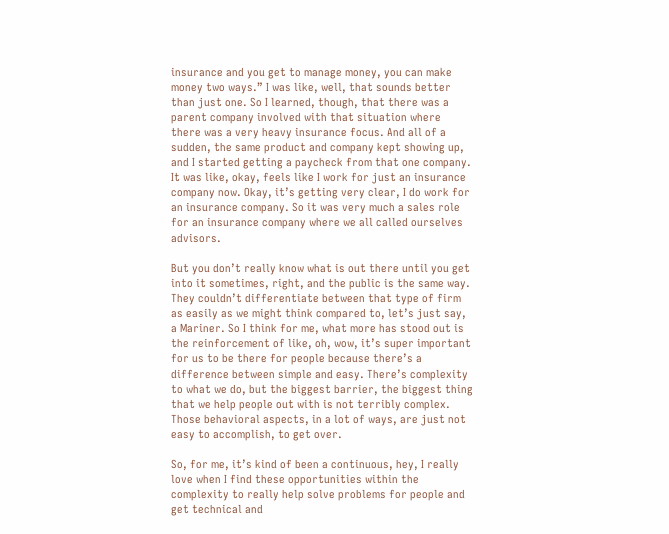insurance and you get to manage money, you can make money two ways.” I was like, well, that sounds better than just one. So I learned, though, that there was a parent company involved with that situation where there was a very heavy insurance focus. And all of a sudden, the same product and company kept showing up, and I started getting a paycheck from that one company. It was like, okay, feels like I work for just an insurance company now. Okay, it’s getting very clear, I do work for an insurance company. So it was very much a sales role for an insurance company where we all called ourselves advisors.

But you don’t really know what is out there until you get into it sometimes, right, and the public is the same way. They couldn’t differentiate between that type of firm as easily as we might think compared to, let’s just say, a Mariner. So I think for me, what more has stood out is the reinforcement of like, oh, wow, it’s super important for us to be there for people because there’s a difference between simple and easy. There’s complexity to what we do, but the biggest barrier, the biggest thing that we help people out with is not terribly complex. Those behavioral aspects, in a lot of ways, are just not easy to accomplish, to get over.

So, for me, it’s kind of been a continuous, hey, I really love when I find these opportunities within the complexity to really help solve problems for people and get technical and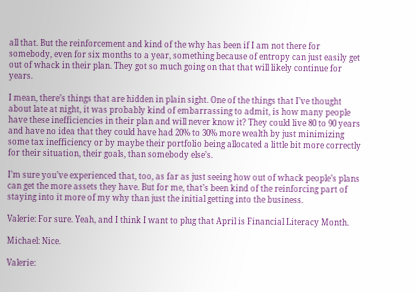all that. But the reinforcement and kind of the why has been if I am not there for somebody, even for six months to a year, something because of entropy can just easily get out of whack in their plan. They got so much going on that that will likely continue for years.

I mean, there’s things that are hidden in plain sight. One of the things that I’ve thought about late at night, it was probably kind of embarrassing to admit, is how many people have these inefficiencies in their plan and will never know it? They could live 80 to 90 years and have no idea that they could have had 20% to 30% more wealth by just minimizing some tax inefficiency or by maybe their portfolio being allocated a little bit more correctly for their situation, their goals, than somebody else’s.

I’m sure you’ve experienced that, too, as far as just seeing how out of whack people’s plans can get the more assets they have. But for me, that’s been kind of the reinforcing part of staying into it more of my why than just the initial getting into the business.

Valerie: For sure. Yeah, and I think I want to plug that April is Financial Literacy Month.

Michael: Nice.

Valerie: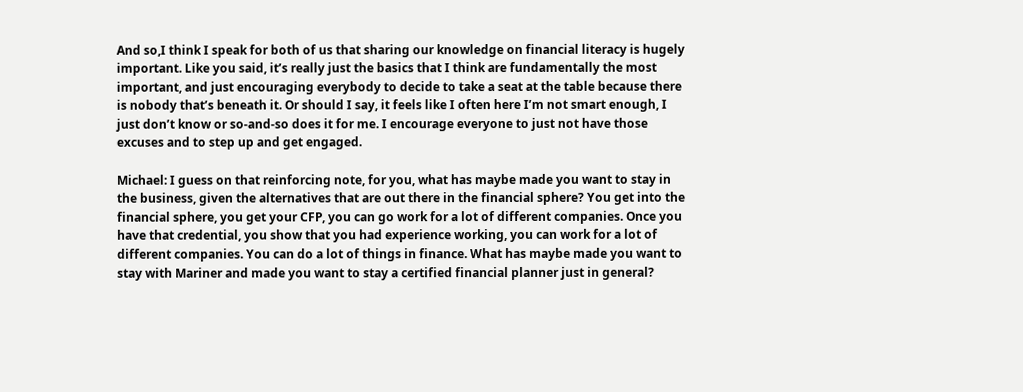And so,I think I speak for both of us that sharing our knowledge on financial literacy is hugely important. Like you said, it’s really just the basics that I think are fundamentally the most important, and just encouraging everybody to decide to take a seat at the table because there is nobody that’s beneath it. Or should I say, it feels like I often here I’m not smart enough, I just don’t know or so-and-so does it for me. I encourage everyone to just not have those excuses and to step up and get engaged.

Michael: I guess on that reinforcing note, for you, what has maybe made you want to stay in the business, given the alternatives that are out there in the financial sphere? You get into the financial sphere, you get your CFP, you can go work for a lot of different companies. Once you have that credential, you show that you had experience working, you can work for a lot of different companies. You can do a lot of things in finance. What has maybe made you want to stay with Mariner and made you want to stay a certified financial planner just in general?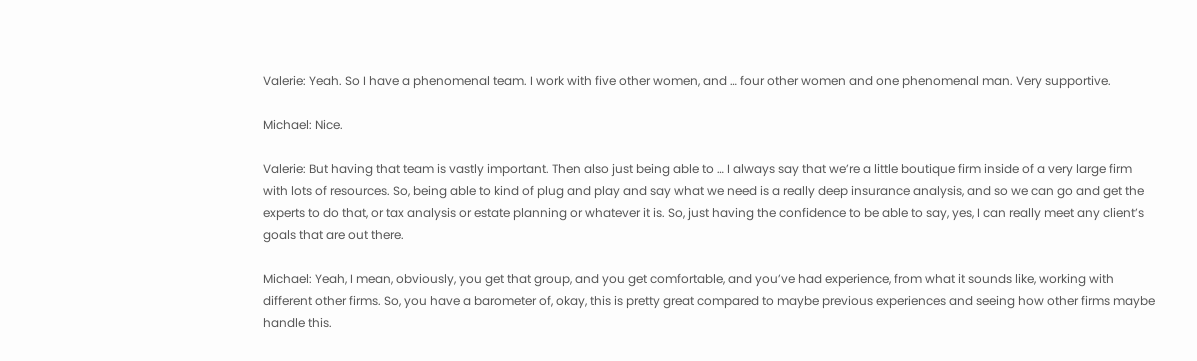Valerie: Yeah. So I have a phenomenal team. I work with five other women, and … four other women and one phenomenal man. Very supportive.

Michael: Nice.

Valerie: But having that team is vastly important. Then also just being able to … I always say that we’re a little boutique firm inside of a very large firm with lots of resources. So, being able to kind of plug and play and say what we need is a really deep insurance analysis, and so we can go and get the experts to do that, or tax analysis or estate planning or whatever it is. So, just having the confidence to be able to say, yes, I can really meet any client’s goals that are out there.

Michael: Yeah, I mean, obviously, you get that group, and you get comfortable, and you’ve had experience, from what it sounds like, working with different other firms. So, you have a barometer of, okay, this is pretty great compared to maybe previous experiences and seeing how other firms maybe handle this.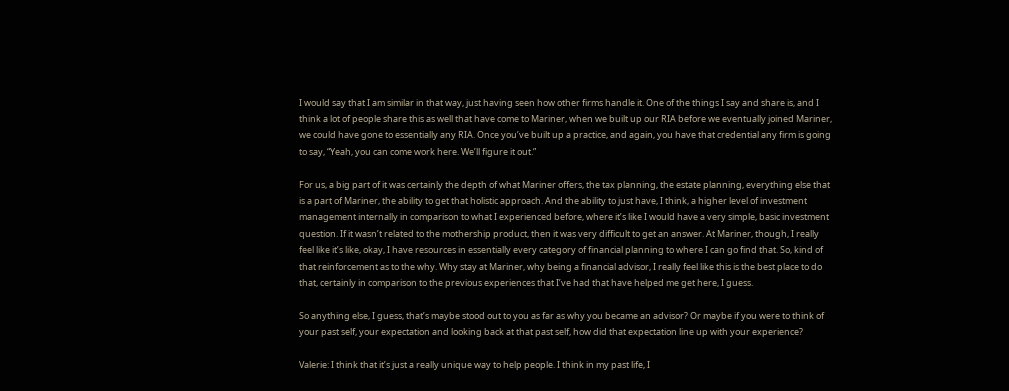I would say that I am similar in that way, just having seen how other firms handle it. One of the things I say and share is, and I think a lot of people share this as well that have come to Mariner, when we built up our RIA before we eventually joined Mariner, we could have gone to essentially any RIA. Once you’ve built up a practice, and again, you have that credential any firm is going to say, “Yeah, you can come work here. We’ll figure it out.”

For us, a big part of it was certainly the depth of what Mariner offers, the tax planning, the estate planning, everything else that is a part of Mariner, the ability to get that holistic approach. And the ability to just have, I think, a higher level of investment management internally in comparison to what I experienced before, where it’s like I would have a very simple, basic investment question. If it wasn’t related to the mothership product, then it was very difficult to get an answer. At Mariner, though, I really feel like it’s like, okay, I have resources in essentially every category of financial planning to where I can go find that. So, kind of that reinforcement as to the why. Why stay at Mariner, why being a financial advisor, I really feel like this is the best place to do that, certainly in comparison to the previous experiences that I’ve had that have helped me get here, I guess.

So anything else, I guess, that’s maybe stood out to you as far as why you became an advisor? Or maybe if you were to think of your past self, your expectation and looking back at that past self, how did that expectation line up with your experience?

Valerie: I think that it’s just a really unique way to help people. I think in my past life, I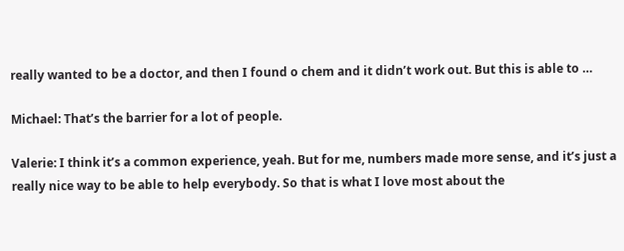really wanted to be a doctor, and then I found o chem and it didn’t work out. But this is able to …

Michael: That’s the barrier for a lot of people.

Valerie: I think it’s a common experience, yeah. But for me, numbers made more sense, and it’s just a really nice way to be able to help everybody. So that is what I love most about the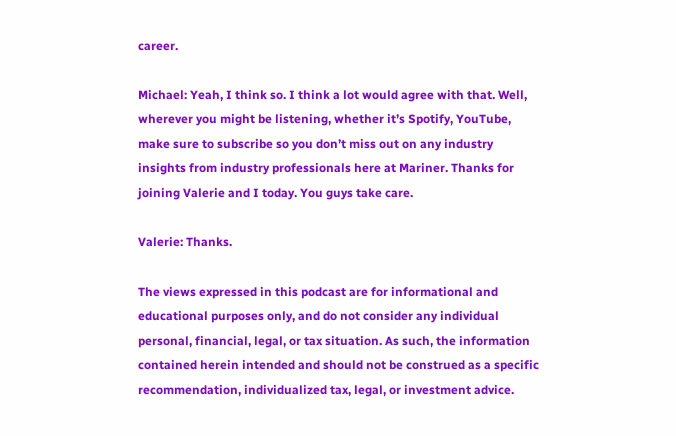career.

Michael: Yeah, I think so. I think a lot would agree with that. Well, wherever you might be listening, whether it’s Spotify, YouTube, make sure to subscribe so you don’t miss out on any industry insights from industry professionals here at Mariner. Thanks for joining Valerie and I today. You guys take care.

Valerie: Thanks.

The views expressed in this podcast are for informational and educational purposes only, and do not consider any individual personal, financial, legal, or tax situation. As such, the information contained herein intended and should not be construed as a specific recommendation, individualized tax, legal, or investment advice.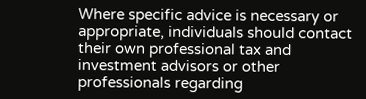Where specific advice is necessary or appropriate, individuals should contact their own professional tax and investment advisors or other professionals regarding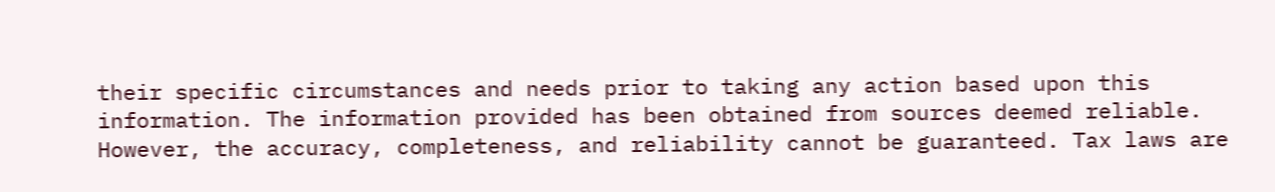their specific circumstances and needs prior to taking any action based upon this information. The information provided has been obtained from sources deemed reliable. However, the accuracy, completeness, and reliability cannot be guaranteed. Tax laws are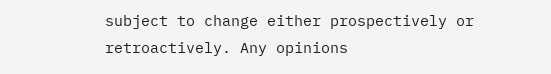subject to change either prospectively or retroactively. Any opinions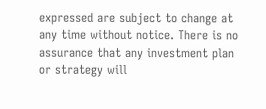expressed are subject to change at any time without notice. There is no assurance that any investment plan or strategy will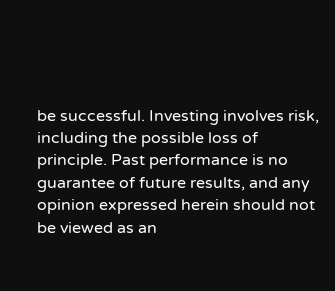be successful. Investing involves risk, including the possible loss of principle. Past performance is no guarantee of future results, and any opinion expressed herein should not be viewed as an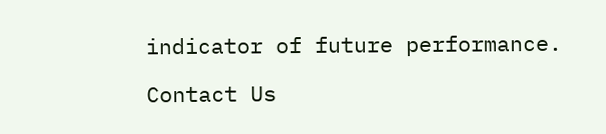indicator of future performance.

Contact Us